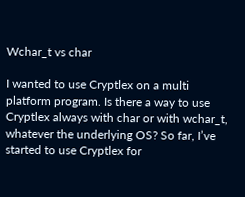Wchar_t vs char

I wanted to use Cryptlex on a multi platform program. Is there a way to use Cryptlex always with char or with wchar_t, whatever the underlying OS? So far, I’ve started to use Cryptlex for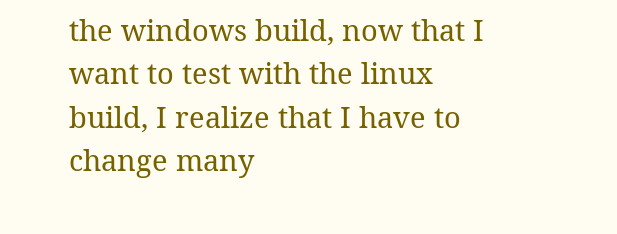the windows build, now that I want to test with the linux build, I realize that I have to change many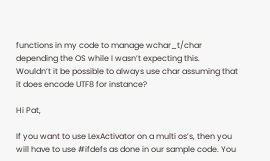functions in my code to manage wchar_t/char depending the OS while I wasn’t expecting this.
Wouldn’t it be possible to always use char assuming that it does encode UTF8 for instance?

Hi Pat,

If you want to use LexActivator on a multi os’s, then you will have to use #ifdefs as done in our sample code. You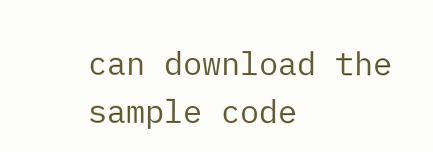can download the sample code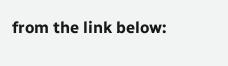from the link below: